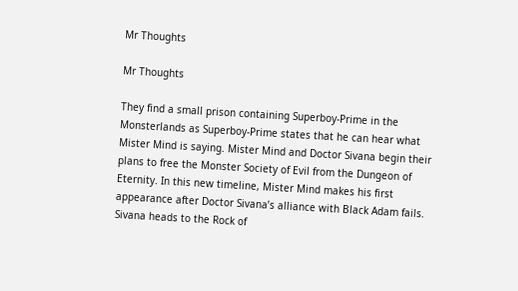Mr Thoughts

Mr Thoughts

They find a small prison containing Superboy-Prime in the Monsterlands as Superboy-Prime states that he can hear what Mister Mind is saying. Mister Mind and Doctor Sivana begin their plans to free the Monster Society of Evil from the Dungeon of Eternity. In this new timeline, Mister Mind makes his first appearance after Doctor Sivana’s alliance with Black Adam fails. Sivana heads to the Rock of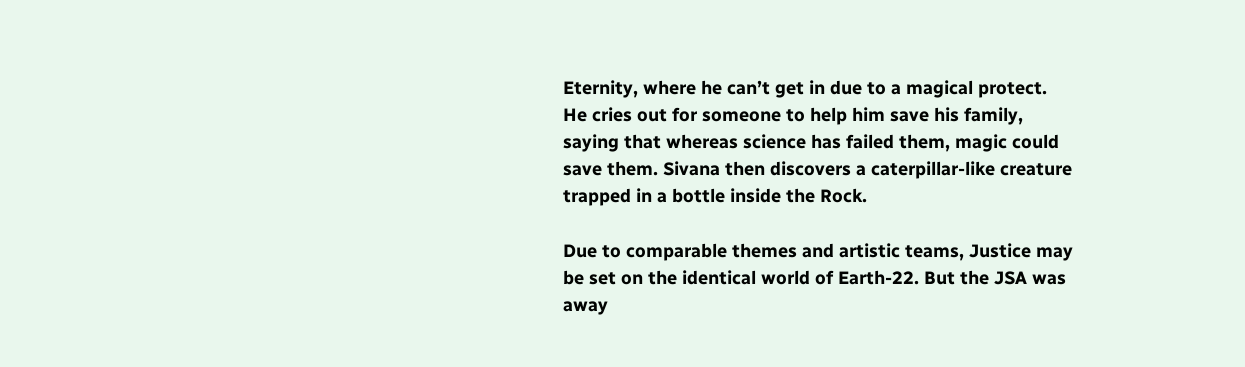Eternity, where he can’t get in due to a magical protect. He cries out for someone to help him save his family, saying that whereas science has failed them, magic could save them. Sivana then discovers a caterpillar-like creature trapped in a bottle inside the Rock.

Due to comparable themes and artistic teams, Justice may be set on the identical world of Earth-22. But the JSA was away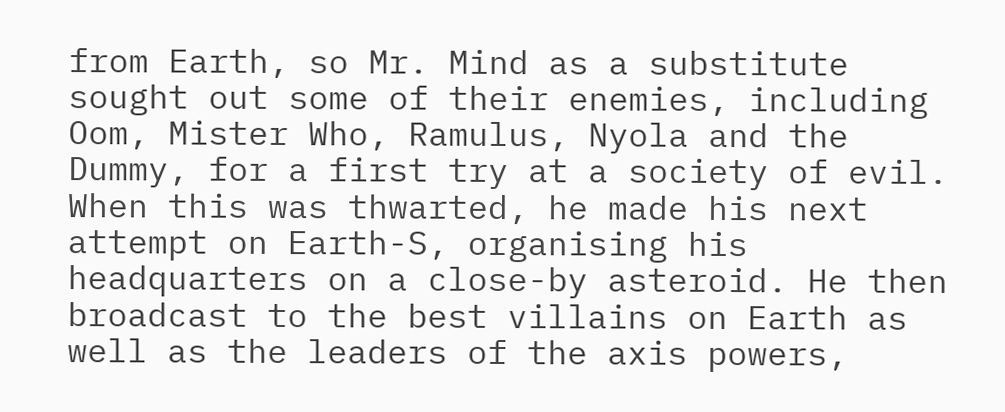from Earth, so Mr. Mind as a substitute sought out some of their enemies, including Oom, Mister Who, Ramulus, Nyola and the Dummy, for a first try at a society of evil. When this was thwarted, he made his next attempt on Earth-S, organising his headquarters on a close-by asteroid. He then broadcast to the best villains on Earth as well as the leaders of the axis powers,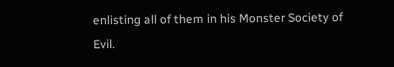enlisting all of them in his Monster Society of Evil.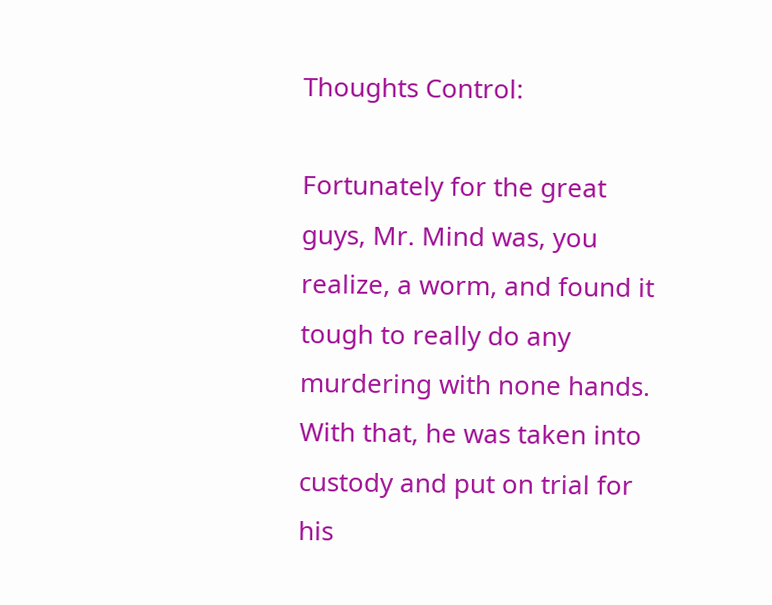Thoughts Control:

Fortunately for the great guys, Mr. Mind was, you realize, a worm, and found it tough to really do any murdering with none hands. With that, he was taken into custody and put on trial for his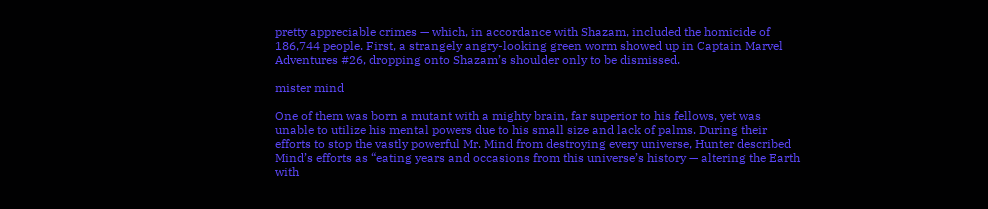pretty appreciable crimes — which, in accordance with Shazam, included the homicide of 186,744 people. First, a strangely angry-looking green worm showed up in Captain Marvel Adventures #26, dropping onto Shazam’s shoulder only to be dismissed.

mister mind

One of them was born a mutant with a mighty brain, far superior to his fellows, yet was unable to utilize his mental powers due to his small size and lack of palms. During their efforts to stop the vastly powerful Mr. Mind from destroying every universe, Hunter described Mind’s efforts as “eating years and occasions from this universe’s history — altering the Earth with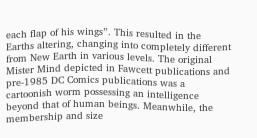each flap of his wings”. This resulted in the Earths altering, changing into completely different from New Earth in various levels. The original Mister Mind depicted in Fawcett publications and pre-1985 DC Comics publications was a cartoonish worm possessing an intelligence beyond that of human beings. Meanwhile, the membership and size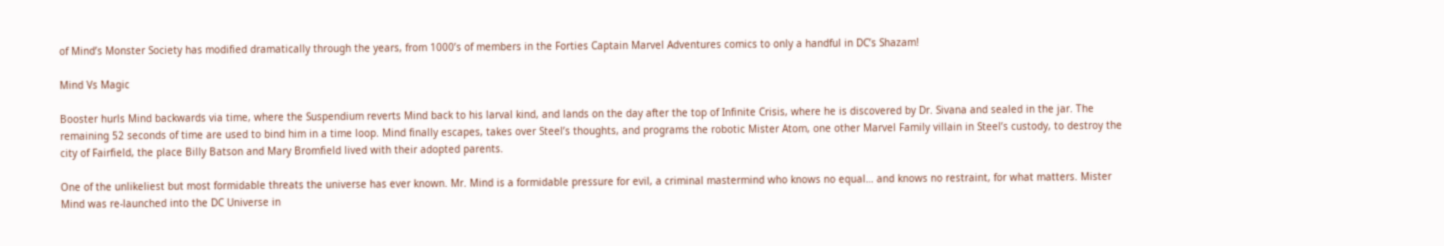of Mind’s Monster Society has modified dramatically through the years, from 1000’s of members in the Forties Captain Marvel Adventures comics to only a handful in DC’s Shazam!

Mind Vs Magic

Booster hurls Mind backwards via time, where the Suspendium reverts Mind back to his larval kind, and lands on the day after the top of Infinite Crisis, where he is discovered by Dr. Sivana and sealed in the jar. The remaining 52 seconds of time are used to bind him in a time loop. Mind finally escapes, takes over Steel’s thoughts, and programs the robotic Mister Atom, one other Marvel Family villain in Steel’s custody, to destroy the city of Fairfield, the place Billy Batson and Mary Bromfield lived with their adopted parents.

One of the unlikeliest but most formidable threats the universe has ever known. Mr. Mind is a formidable pressure for evil, a criminal mastermind who knows no equal… and knows no restraint, for what matters. Mister Mind was re-launched into the DC Universe in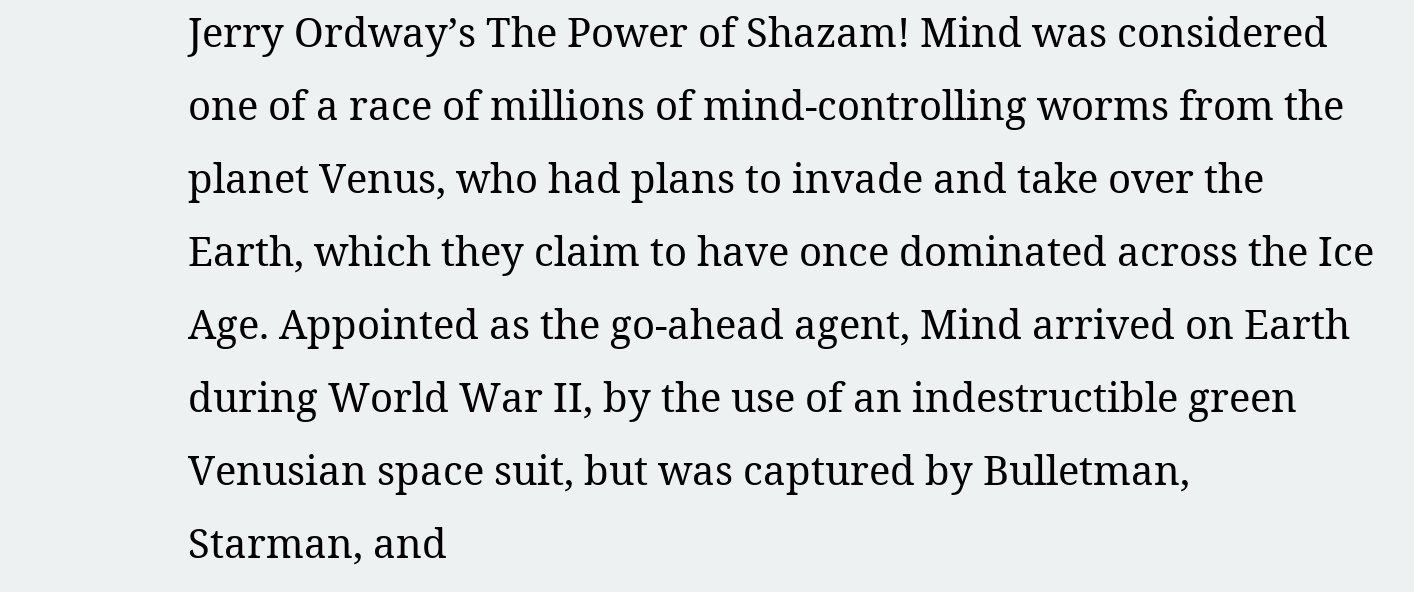Jerry Ordway’s The Power of Shazam! Mind was considered one of a race of millions of mind-controlling worms from the planet Venus, who had plans to invade and take over the Earth, which they claim to have once dominated across the Ice Age. Appointed as the go-ahead agent, Mind arrived on Earth during World War II, by the use of an indestructible green Venusian space suit, but was captured by Bulletman, Starman, and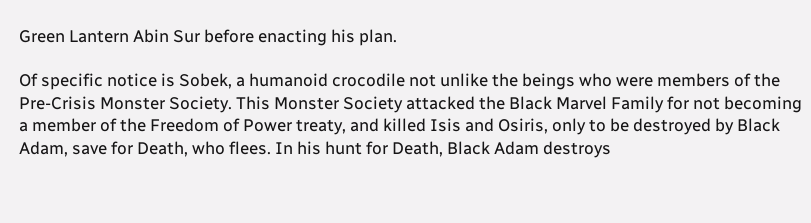Green Lantern Abin Sur before enacting his plan.

Of specific notice is Sobek, a humanoid crocodile not unlike the beings who were members of the Pre-Crisis Monster Society. This Monster Society attacked the Black Marvel Family for not becoming a member of the Freedom of Power treaty, and killed Isis and Osiris, only to be destroyed by Black Adam, save for Death, who flees. In his hunt for Death, Black Adam destroys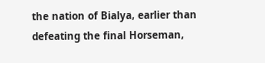the nation of Bialya, earlier than defeating the final Horseman,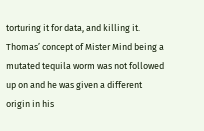torturing it for data, and killing it. Thomas’ concept of Mister Mind being a mutated tequila worm was not followed up on and he was given a different origin in his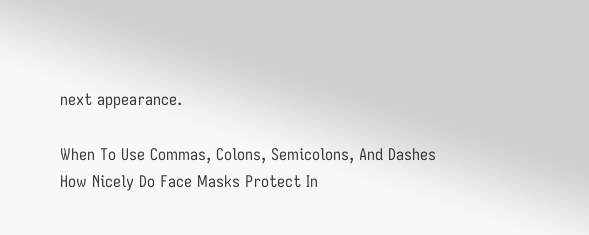next appearance.

When To Use Commas, Colons, Semicolons, And Dashes
How Nicely Do Face Masks Protect In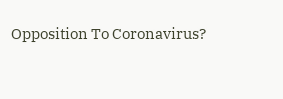Opposition To Coronavirus?